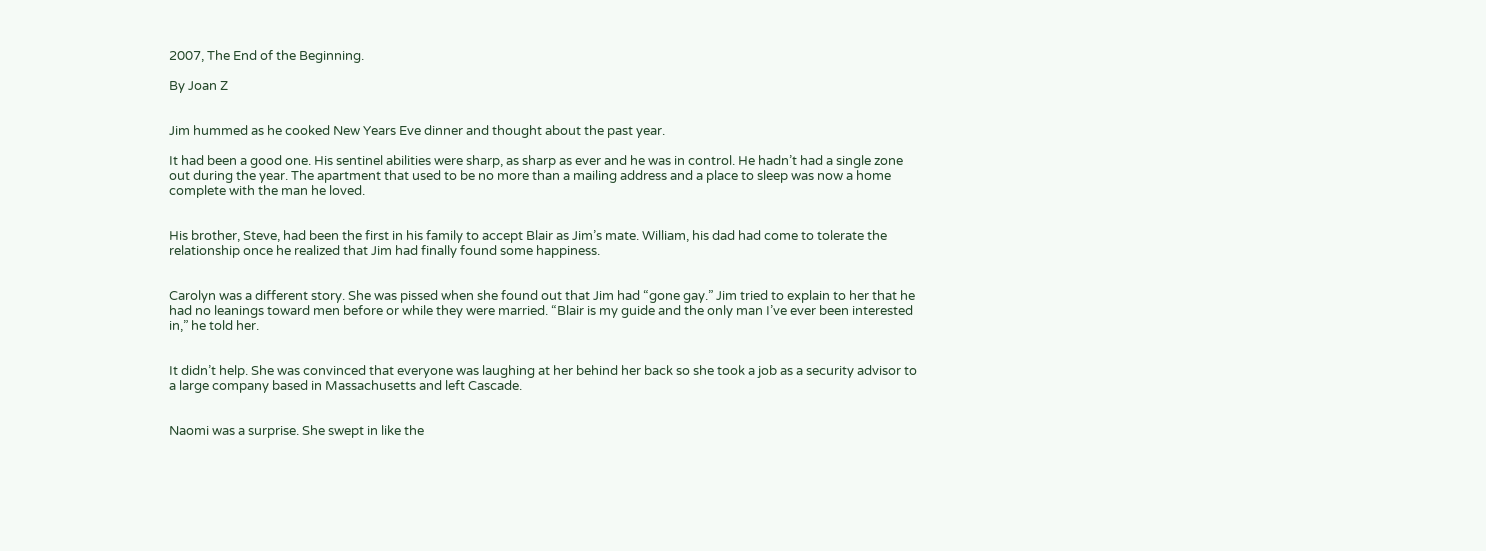2007, The End of the Beginning.

By Joan Z


Jim hummed as he cooked New Years Eve dinner and thought about the past year.

It had been a good one. His sentinel abilities were sharp, as sharp as ever and he was in control. He hadn’t had a single zone out during the year. The apartment that used to be no more than a mailing address and a place to sleep was now a home complete with the man he loved.


His brother, Steve, had been the first in his family to accept Blair as Jim’s mate. William, his dad had come to tolerate the relationship once he realized that Jim had finally found some happiness.


Carolyn was a different story. She was pissed when she found out that Jim had “gone gay.” Jim tried to explain to her that he had no leanings toward men before or while they were married. “Blair is my guide and the only man I’ve ever been interested in,” he told her.


It didn’t help. She was convinced that everyone was laughing at her behind her back so she took a job as a security advisor to a large company based in Massachusetts and left Cascade.


Naomi was a surprise. She swept in like the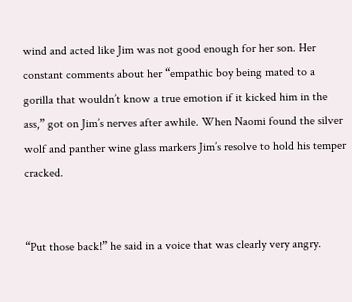wind and acted like Jim was not good enough for her son. Her constant comments about her “empathic boy being mated to a gorilla that wouldn’t know a true emotion if it kicked him in the ass,” got on Jim’s nerves after awhile. When Naomi found the silver wolf and panther wine glass markers Jim’s resolve to hold his temper cracked.


“Put those back!” he said in a voice that was clearly very angry.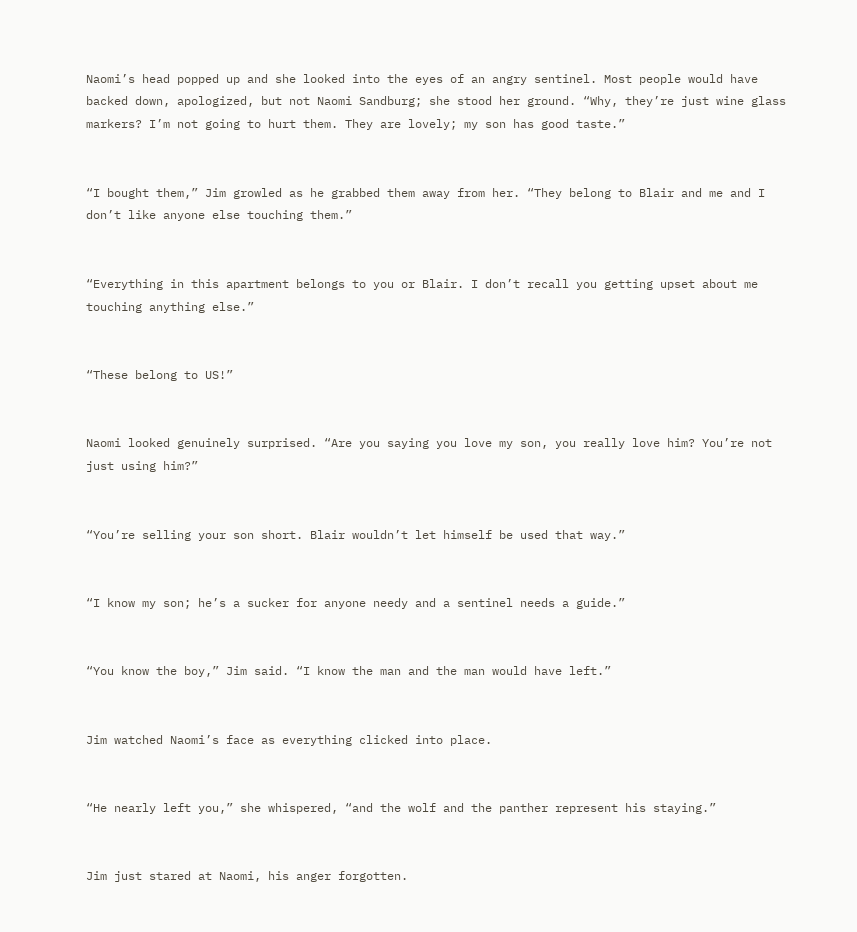Naomi’s head popped up and she looked into the eyes of an angry sentinel. Most people would have backed down, apologized, but not Naomi Sandburg; she stood her ground. “Why, they’re just wine glass markers? I’m not going to hurt them. They are lovely; my son has good taste.”


“I bought them,” Jim growled as he grabbed them away from her. “They belong to Blair and me and I don’t like anyone else touching them.”


“Everything in this apartment belongs to you or Blair. I don’t recall you getting upset about me touching anything else.”


“These belong to US!”


Naomi looked genuinely surprised. “Are you saying you love my son, you really love him? You’re not just using him?”


“You’re selling your son short. Blair wouldn’t let himself be used that way.”


“I know my son; he’s a sucker for anyone needy and a sentinel needs a guide.”


“You know the boy,” Jim said. “I know the man and the man would have left.”


Jim watched Naomi’s face as everything clicked into place.


“He nearly left you,” she whispered, “and the wolf and the panther represent his staying.”


Jim just stared at Naomi, his anger forgotten.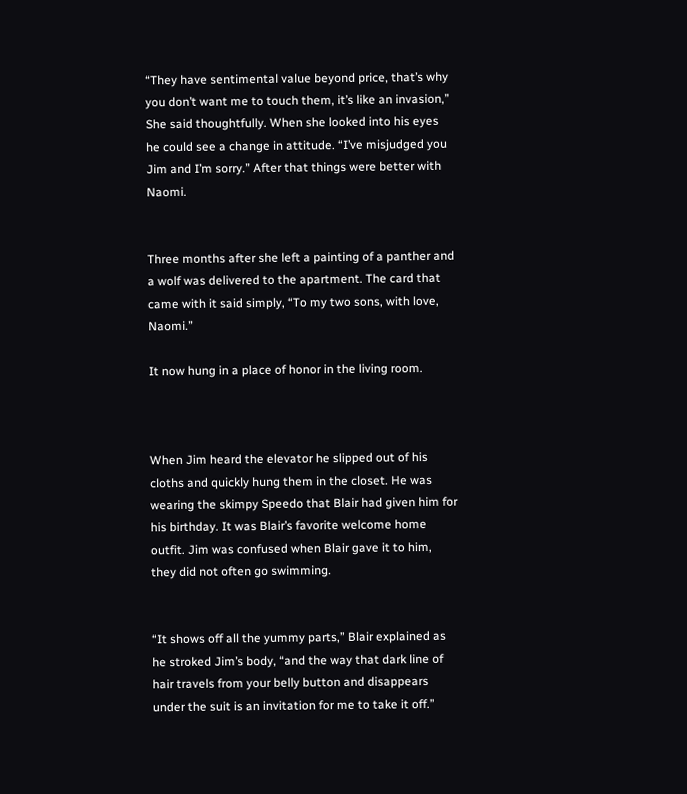“They have sentimental value beyond price, that’s why you don’t want me to touch them, it’s like an invasion,” She said thoughtfully. When she looked into his eyes he could see a change in attitude. “I’ve misjudged you Jim and I’m sorry.” After that things were better with Naomi.


Three months after she left a painting of a panther and a wolf was delivered to the apartment. The card that came with it said simply, “To my two sons, with love, Naomi.”

It now hung in a place of honor in the living room.



When Jim heard the elevator he slipped out of his cloths and quickly hung them in the closet. He was wearing the skimpy Speedo that Blair had given him for his birthday. It was Blair’s favorite welcome home outfit. Jim was confused when Blair gave it to him, they did not often go swimming.


“It shows off all the yummy parts,” Blair explained as he stroked Jim’s body, “and the way that dark line of hair travels from your belly button and disappears under the suit is an invitation for me to take it off.”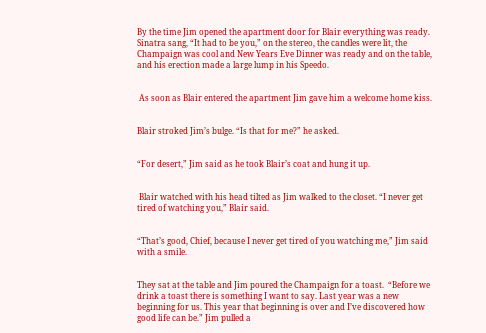By the time Jim opened the apartment door for Blair everything was ready. Sinatra sang, “It had to be you,” on the stereo, the candles were lit, the Champaign was cool and New Years Eve Dinner was ready and on the table, and his erection made a large lump in his Speedo.


 As soon as Blair entered the apartment Jim gave him a welcome home kiss.


Blair stroked Jim’s bulge. “Is that for me?” he asked.


“For desert,” Jim said as he took Blair’s coat and hung it up.


 Blair watched with his head tilted as Jim walked to the closet. “I never get tired of watching you,” Blair said.


“That’s good, Chief, because I never get tired of you watching me,” Jim said with a smile.


They sat at the table and Jim poured the Champaign for a toast.  “Before we drink a toast there is something I want to say. Last year was a new beginning for us. This year that beginning is over and I’ve discovered how good life can be.” Jim pulled a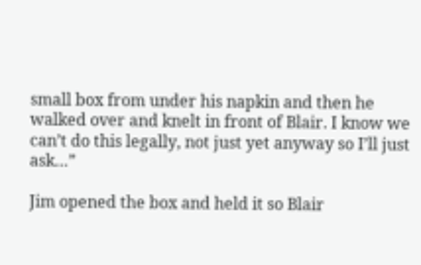small box from under his napkin and then he walked over and knelt in front of Blair. I know we can’t do this legally, not just yet anyway so I’ll just ask…”

Jim opened the box and held it so Blair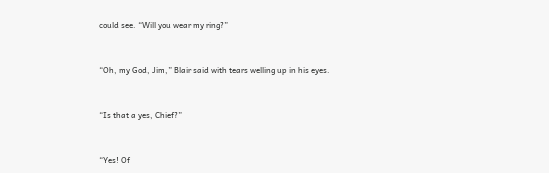could see. “Will you wear my ring?”


“Oh, my God, Jim,” Blair said with tears welling up in his eyes.


“Is that a yes, Chief?”


“Yes! Of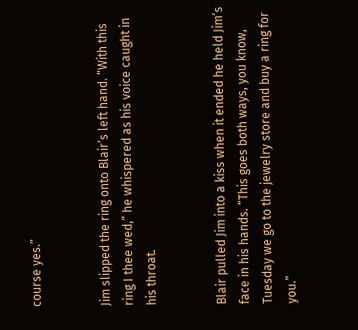course yes.”


Jim slipped the ring onto Blair’s left hand. “With this ring I thee wed,” he whispered as his voice caught in his throat.


Blair pulled Jim into a kiss when it ended he held Jim’s face in his hands. “This goes both ways, you know, Tuesday we go to the jewelry store and buy a ring for you.”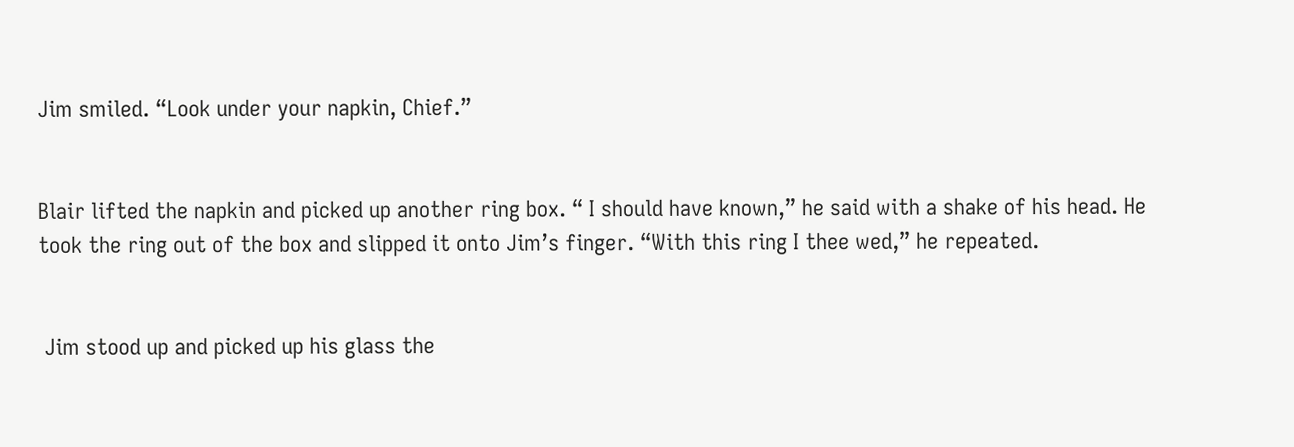Jim smiled. “Look under your napkin, Chief.”


Blair lifted the napkin and picked up another ring box. “ I should have known,” he said with a shake of his head. He took the ring out of the box and slipped it onto Jim’s finger. “With this ring I thee wed,” he repeated.


 Jim stood up and picked up his glass the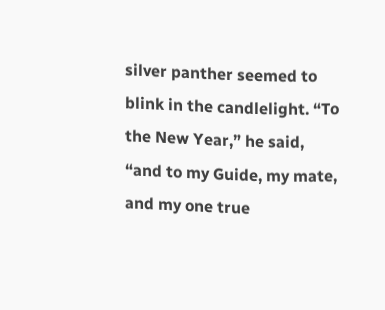silver panther seemed to blink in the candlelight. “To the New Year,” he said, “and to my Guide, my mate, and my one true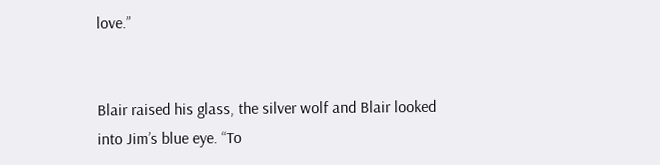love.”


Blair raised his glass, the silver wolf and Blair looked into Jim’s blue eye. “To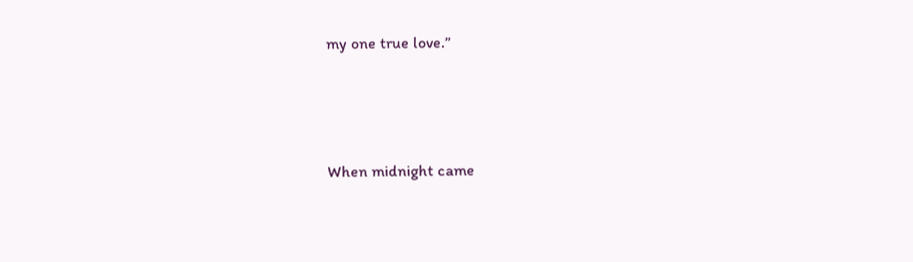my one true love.”




When midnight came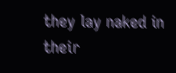they lay naked in their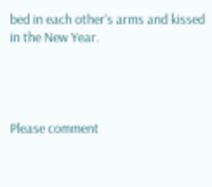bed in each other’s arms and kissed in the New Year.




Please comment